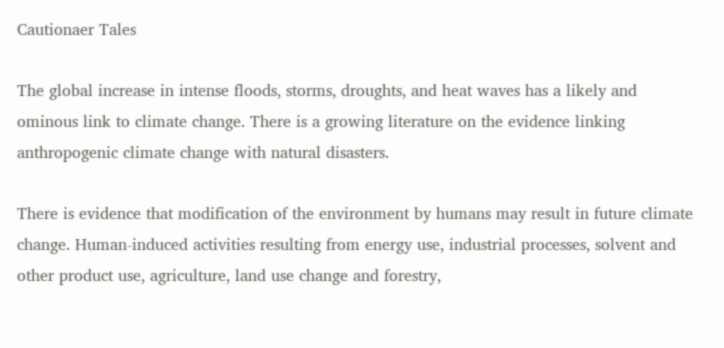Cautionaer Tales

The global increase in intense floods, storms, droughts, and heat waves has a likely and ominous link to climate change. There is a growing literature on the evidence linking anthropogenic climate change with natural disasters.

There is evidence that modification of the environment by humans may result in future climate change. Human-induced activities resulting from energy use, industrial processes, solvent and other product use, agriculture, land use change and forestry,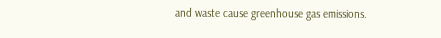and waste cause greenhouse gas emissions.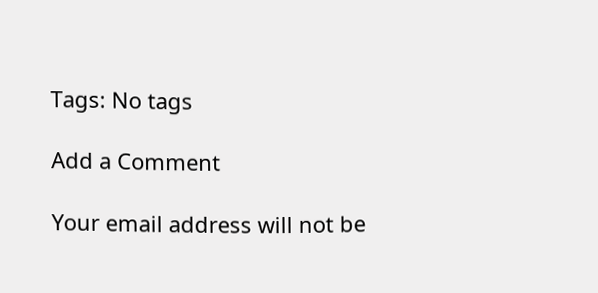Tags: No tags

Add a Comment

Your email address will not be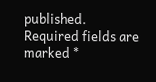published. Required fields are marked *